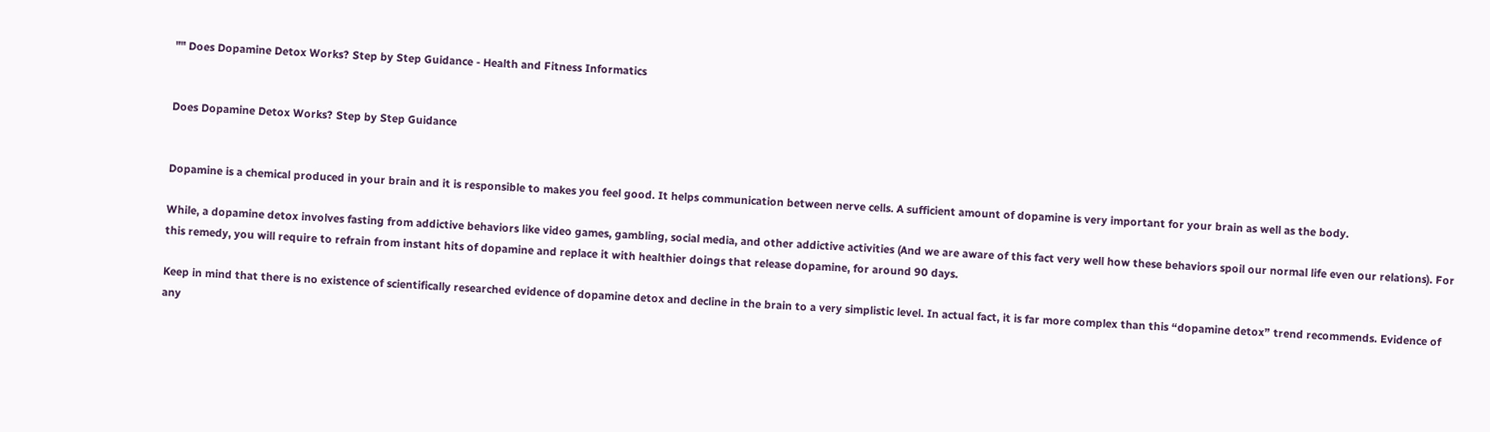"" Does Dopamine Detox Works? Step by Step Guidance - Health and Fitness Informatics


Does Dopamine Detox Works? Step by Step Guidance


Dopamine is a chemical produced in your brain and it is responsible to makes you feel good. It helps communication between nerve cells. A sufficient amount of dopamine is very important for your brain as well as the body.

While, a dopamine detox involves fasting from addictive behaviors like video games, gambling, social media, and other addictive activities (And we are aware of this fact very well how these behaviors spoil our normal life even our relations). For this remedy, you will require to refrain from instant hits of dopamine and replace it with healthier doings that release dopamine, for around 90 days.

Keep in mind that there is no existence of scientifically researched evidence of dopamine detox and decline in the brain to a very simplistic level. In actual fact, it is far more complex than this “dopamine detox” trend recommends. Evidence of any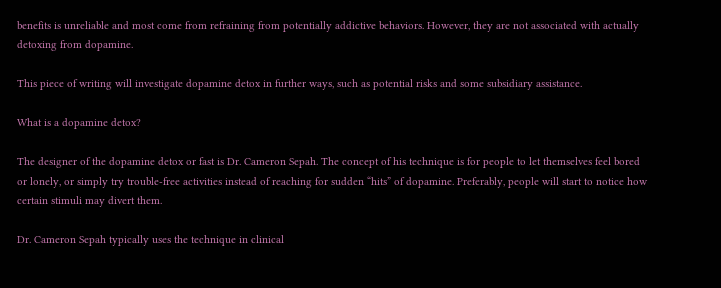benefits is unreliable and most come from refraining from potentially addictive behaviors. However, they are not associated with actually detoxing from dopamine.

This piece of writing will investigate dopamine detox in further ways, such as potential risks and some subsidiary assistance.

What is a dopamine detox?

The designer of the dopamine detox or fast is Dr. Cameron Sepah. The concept of his technique is for people to let themselves feel bored or lonely, or simply try trouble-free activities instead of reaching for sudden “hits” of dopamine. Preferably, people will start to notice how certain stimuli may divert them.

Dr. Cameron Sepah typically uses the technique in clinical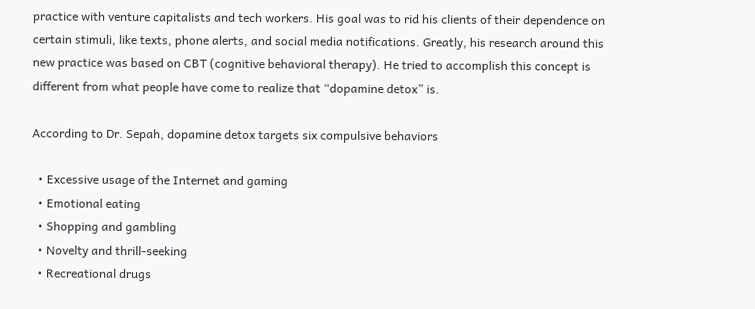practice with venture capitalists and tech workers. His goal was to rid his clients of their dependence on certain stimuli, like texts, phone alerts, and social media notifications. Greatly, his research around this new practice was based on CBT (cognitive behavioral therapy). He tried to accomplish this concept is different from what people have come to realize that “dopamine detox” is.

According to Dr. Sepah, dopamine detox targets six compulsive behaviors

  • Excessive usage of the Internet and gaming
  • Emotional eating
  • Shopping and gambling
  • Novelty and thrill-seeking
  • Recreational drugs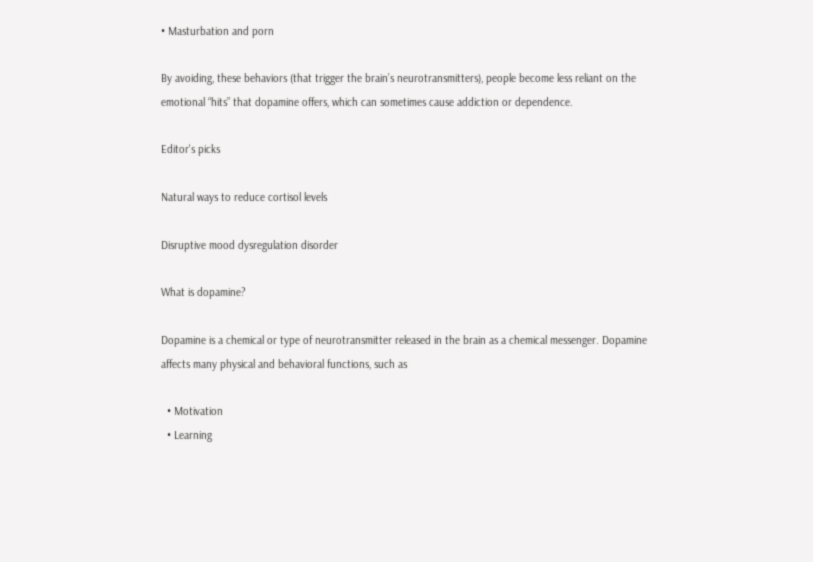• Masturbation and porn

By avoiding, these behaviors (that trigger the brain’s neurotransmitters), people become less reliant on the emotional “hits” that dopamine offers, which can sometimes cause addiction or dependence.

Editor's picks

Natural ways to reduce cortisol levels

Disruptive mood dysregulation disorder

What is dopamine?

Dopamine is a chemical or type of neurotransmitter released in the brain as a chemical messenger. Dopamine affects many physical and behavioral functions, such as

  • Motivation
  • Learning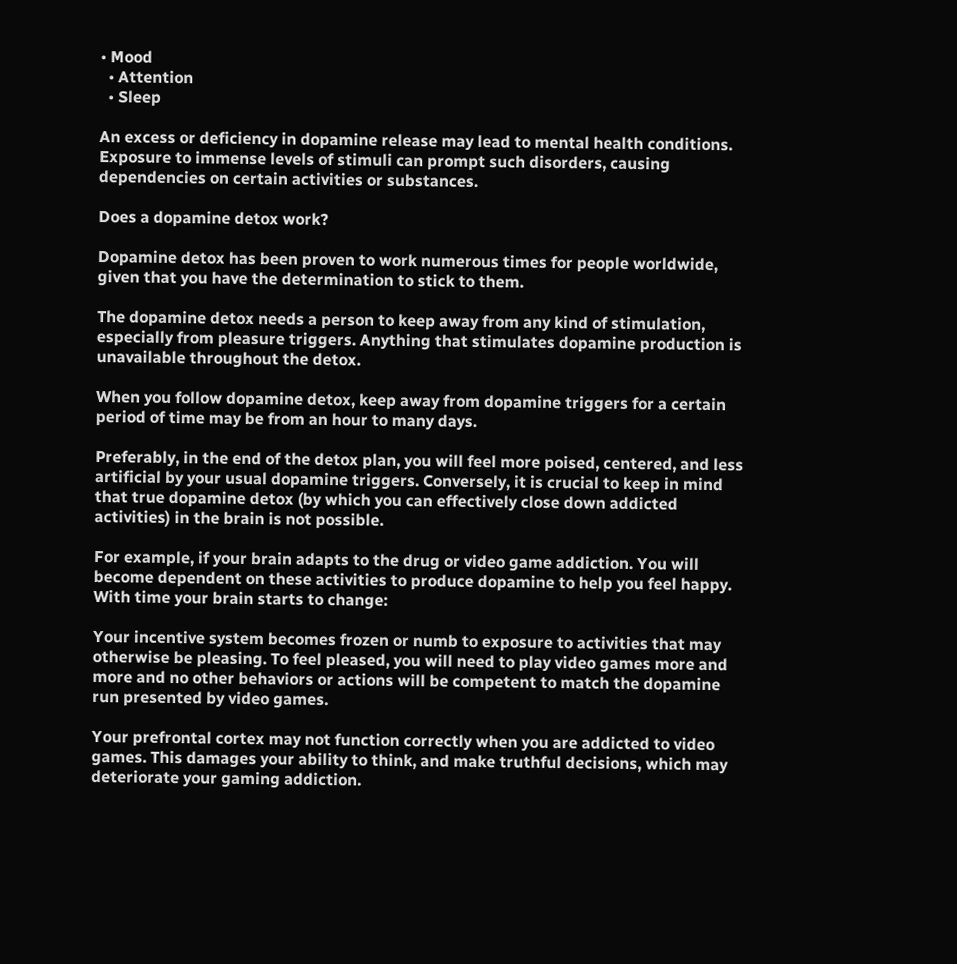• Mood
  • Attention
  • Sleep

An excess or deficiency in dopamine release may lead to mental health conditions. Exposure to immense levels of stimuli can prompt such disorders, causing dependencies on certain activities or substances.

Does a dopamine detox work?

Dopamine detox has been proven to work numerous times for people worldwide, given that you have the determination to stick to them.

The dopamine detox needs a person to keep away from any kind of stimulation, especially from pleasure triggers. Anything that stimulates dopamine production is unavailable throughout the detox.

When you follow dopamine detox, keep away from dopamine triggers for a certain period of time may be from an hour to many days.

Preferably, in the end of the detox plan, you will feel more poised, centered, and less artificial by your usual dopamine triggers. Conversely, it is crucial to keep in mind that true dopamine detox (by which you can effectively close down addicted activities) in the brain is not possible.

For example, if your brain adapts to the drug or video game addiction. You will become dependent on these activities to produce dopamine to help you feel happy. With time your brain starts to change:

Your incentive system becomes frozen or numb to exposure to activities that may otherwise be pleasing. To feel pleased, you will need to play video games more and more and no other behaviors or actions will be competent to match the dopamine run presented by video games.

Your prefrontal cortex may not function correctly when you are addicted to video games. This damages your ability to think, and make truthful decisions, which may deteriorate your gaming addiction.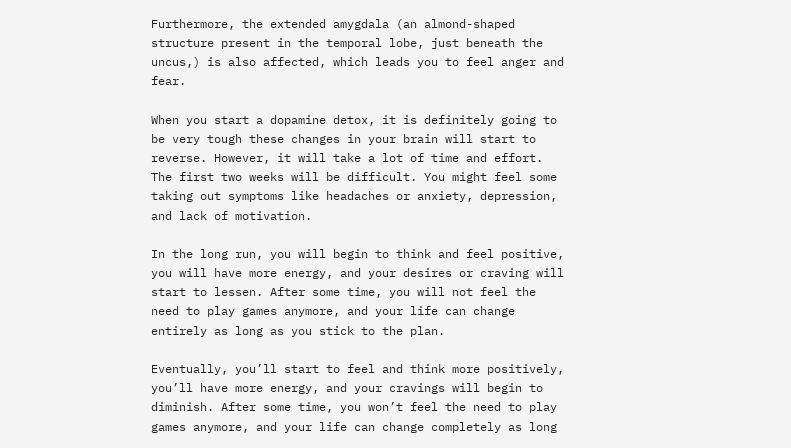Furthermore, the extended amygdala (an almond-shaped structure present in the temporal lobe, just beneath the uncus,) is also affected, which leads you to feel anger and fear.

When you start a dopamine detox, it is definitely going to be very tough these changes in your brain will start to reverse. However, it will take a lot of time and effort. The first two weeks will be difficult. You might feel some taking out symptoms like headaches or anxiety, depression, and lack of motivation.

In the long run, you will begin to think and feel positive, you will have more energy, and your desires or craving will start to lessen. After some time, you will not feel the need to play games anymore, and your life can change entirely as long as you stick to the plan.

Eventually, you’ll start to feel and think more positively, you’ll have more energy, and your cravings will begin to diminish. After some time, you won’t feel the need to play games anymore, and your life can change completely as long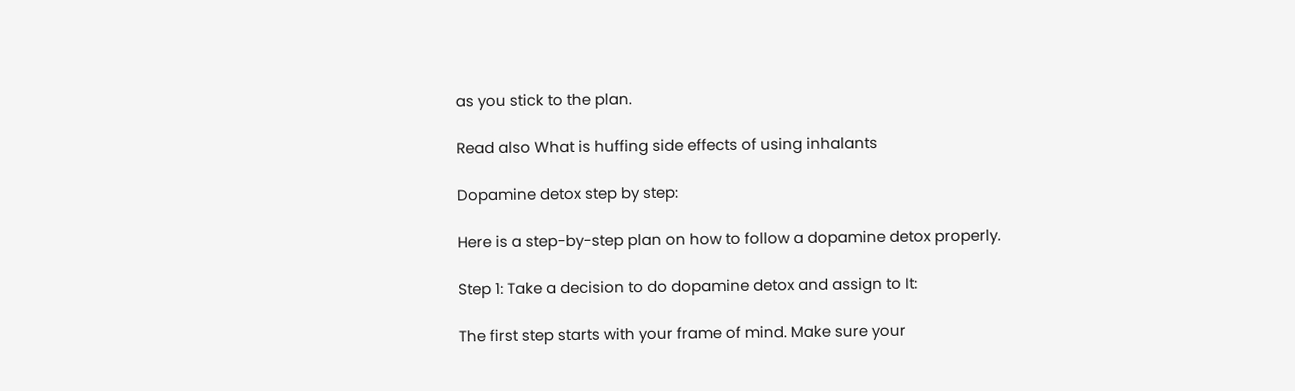as you stick to the plan.

Read also What is huffing side effects of using inhalants

Dopamine detox step by step:

Here is a step-by-step plan on how to follow a dopamine detox properly.

Step 1: Take a decision to do dopamine detox and assign to It:

The first step starts with your frame of mind. Make sure your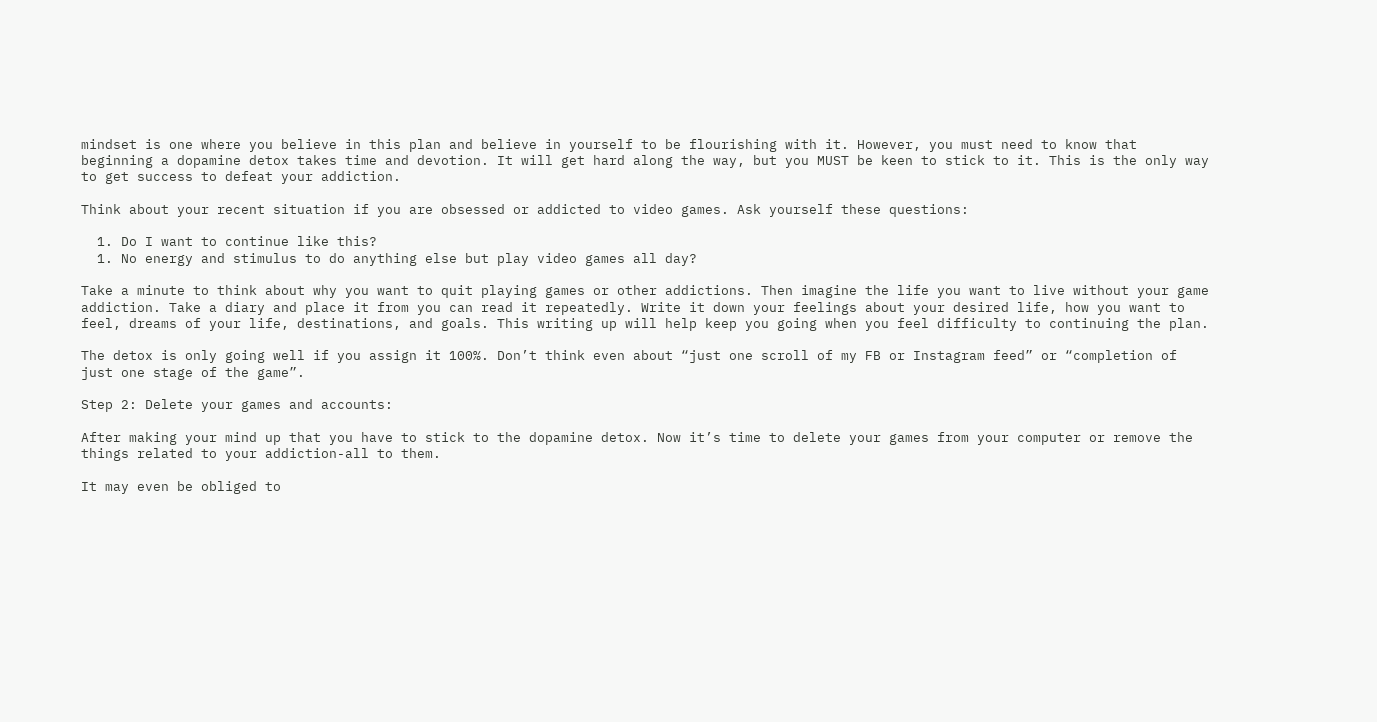mindset is one where you believe in this plan and believe in yourself to be flourishing with it. However, you must need to know that beginning a dopamine detox takes time and devotion. It will get hard along the way, but you MUST be keen to stick to it. This is the only way to get success to defeat your addiction.

Think about your recent situation if you are obsessed or addicted to video games. Ask yourself these questions:

  1. Do I want to continue like this?
  1. No energy and stimulus to do anything else but play video games all day?

Take a minute to think about why you want to quit playing games or other addictions. Then imagine the life you want to live without your game addiction. Take a diary and place it from you can read it repeatedly. Write it down your feelings about your desired life, how you want to feel, dreams of your life, destinations, and goals. This writing up will help keep you going when you feel difficulty to continuing the plan.

The detox is only going well if you assign it 100%. Don’t think even about “just one scroll of my FB or Instagram feed” or “completion of just one stage of the game”.

Step 2: Delete your games and accounts:

After making your mind up that you have to stick to the dopamine detox. Now it’s time to delete your games from your computer or remove the things related to your addiction-all to them.

It may even be obliged to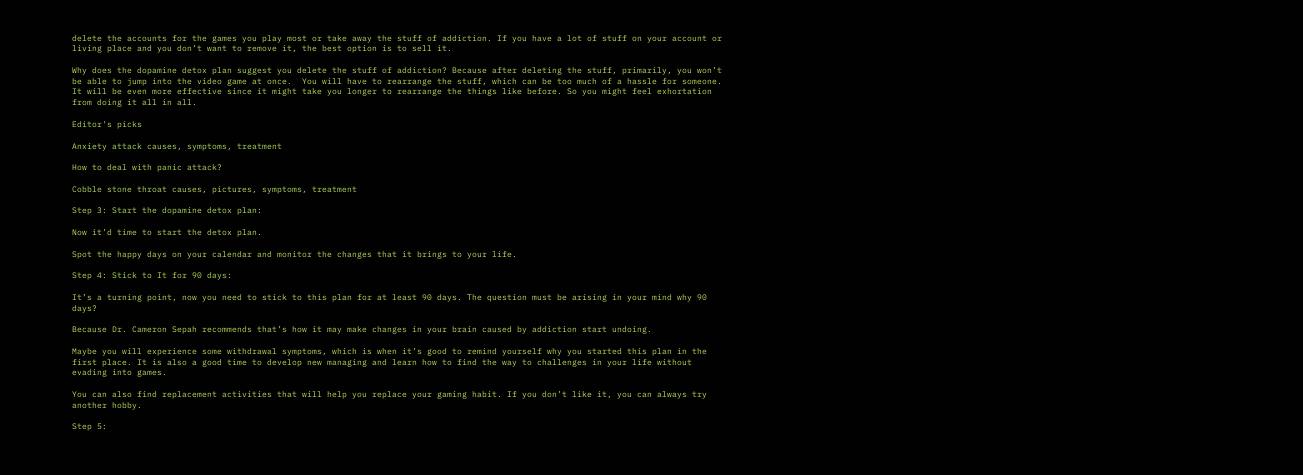delete the accounts for the games you play most or take away the stuff of addiction. If you have a lot of stuff on your account or living place and you don’t want to remove it, the best option is to sell it.

Why does the dopamine detox plan suggest you delete the stuff of addiction? Because after deleting the stuff, primarily, you won’t be able to jump into the video game at once.  You will have to rearrange the stuff, which can be too much of a hassle for someone. It will be even more effective since it might take you longer to rearrange the things like before. So you might feel exhortation from doing it all in all.

Editor's picks

Anxiety attack causes, symptoms, treatment

How to deal with panic attack?

Cobble stone throat causes, pictures, symptoms, treatment

Step 3: Start the dopamine detox plan:

Now it’d time to start the detox plan.

Spot the happy days on your calendar and monitor the changes that it brings to your life.

Step 4: Stick to It for 90 days:

It’s a turning point, now you need to stick to this plan for at least 90 days. The question must be arising in your mind why 90 days?

Because Dr. Cameron Sepah recommends that’s how it may make changes in your brain caused by addiction start undoing.

Maybe you will experience some withdrawal symptoms, which is when it’s good to remind yourself why you started this plan in the first place. It is also a good time to develop new managing and learn how to find the way to challenges in your life without evading into games.

You can also find replacement activities that will help you replace your gaming habit. If you don’t like it, you can always try another hobby.

Step 5: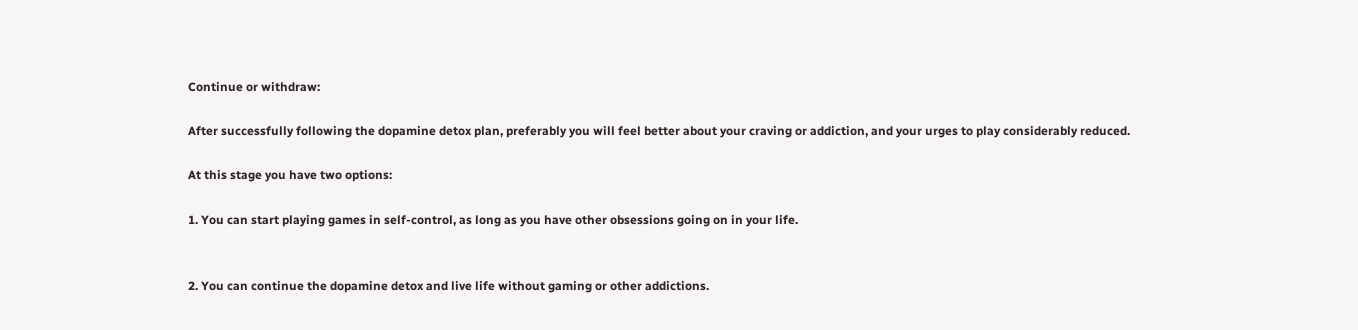Continue or withdraw:

After successfully following the dopamine detox plan, preferably you will feel better about your craving or addiction, and your urges to play considerably reduced.

At this stage you have two options:

1. You can start playing games in self-control, as long as you have other obsessions going on in your life.


2. You can continue the dopamine detox and live life without gaming or other addictions.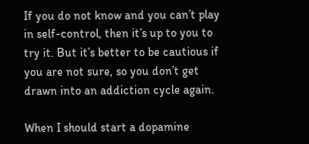If you do not know and you can’t play in self-control, then it’s up to you to try it. But it’s better to be cautious if you are not sure, so you don’t get drawn into an addiction cycle again.

When I should start a dopamine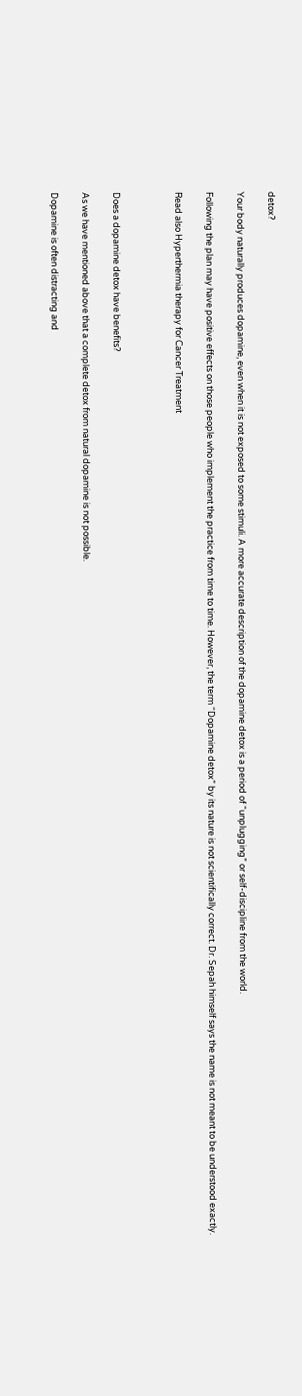detox?

Your body naturally produces dopamine, even when it is not exposed to some stimuli. A more accurate description of the dopamine detox is a period of “unplugging” or self-discipline from the world.

Following the plan may have positive effects on those people who implement the practice from time to time. However, the term “Dopamine detox” by its nature is not scientifically correct. Dr. Sepah himself says the name is not meant to be understood exactly.

Read also Hyperthermia therapy for Cancer Treatment



Does a dopamine detox have benefits?

As we have mentioned above that a complete detox from natural dopamine is not possible.

Dopamine is often distracting and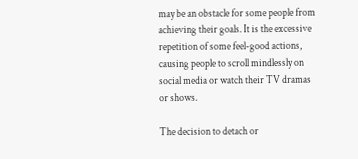may be an obstacle for some people from achieving their goals. It is the excessive repetition of some feel-good actions, causing people to scroll mindlessly on social media or watch their TV dramas or shows.

The decision to detach or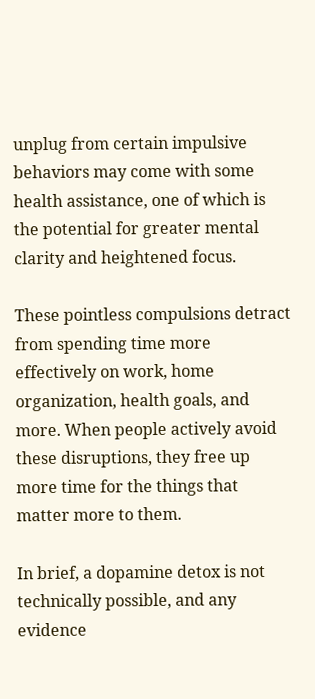unplug from certain impulsive behaviors may come with some health assistance, one of which is the potential for greater mental clarity and heightened focus.

These pointless compulsions detract from spending time more effectively on work, home organization, health goals, and more. When people actively avoid these disruptions, they free up more time for the things that matter more to them.

In brief, a dopamine detox is not technically possible, and any evidence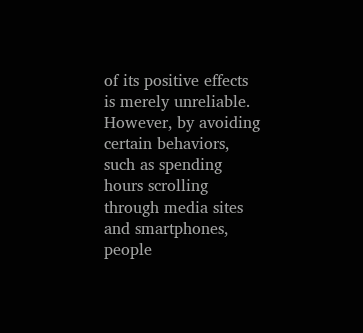of its positive effects is merely unreliable. However, by avoiding certain behaviors, such as spending hours scrolling through media sites and smartphones, people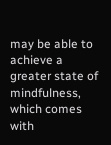may be able to achieve a greater state of mindfulness, which comes with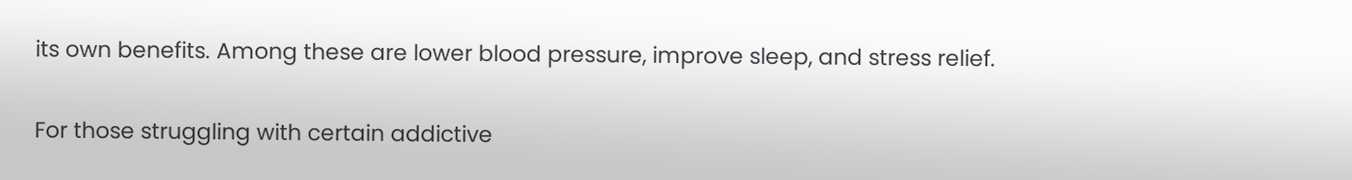its own benefits. Among these are lower blood pressure, improve sleep, and stress relief.

For those struggling with certain addictive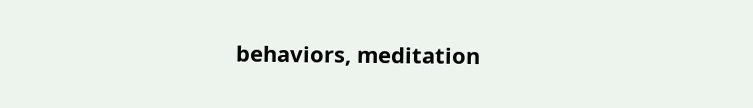behaviors, meditation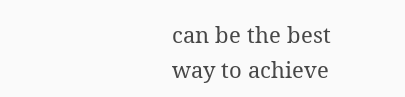can be the best way to achieve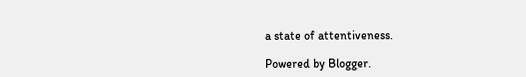a state of attentiveness.

Powered by Blogger.